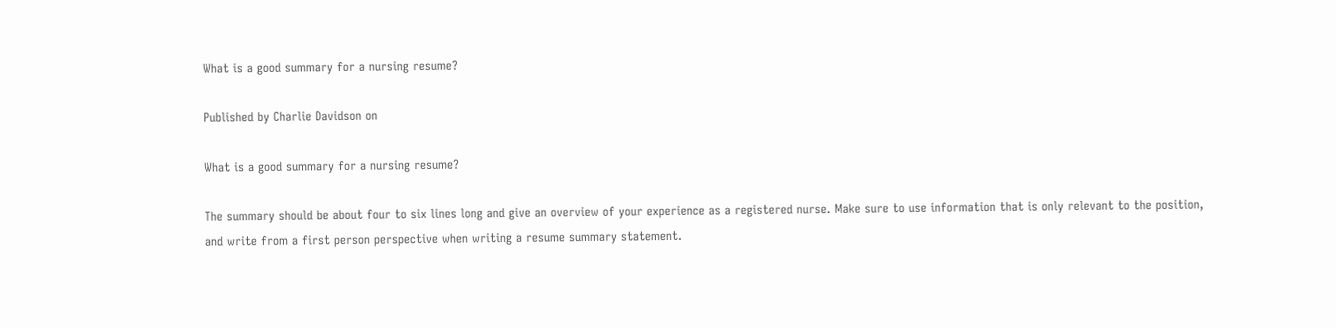What is a good summary for a nursing resume?

Published by Charlie Davidson on

What is a good summary for a nursing resume?

The summary should be about four to six lines long and give an overview of your experience as a registered nurse. Make sure to use information that is only relevant to the position, and write from a first person perspective when writing a resume summary statement.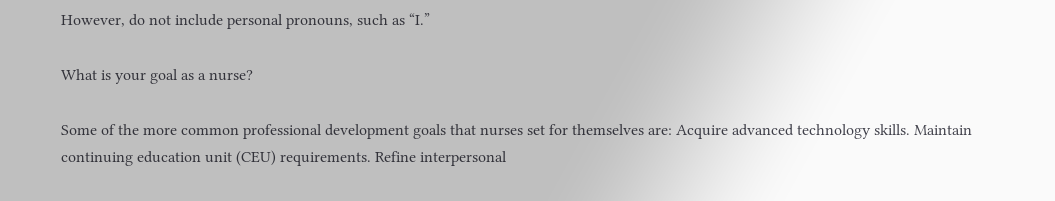However, do not include personal pronouns, such as “I.”

What is your goal as a nurse?

Some of the more common professional development goals that nurses set for themselves are: Acquire advanced technology skills. Maintain continuing education unit (CEU) requirements. Refine interpersonal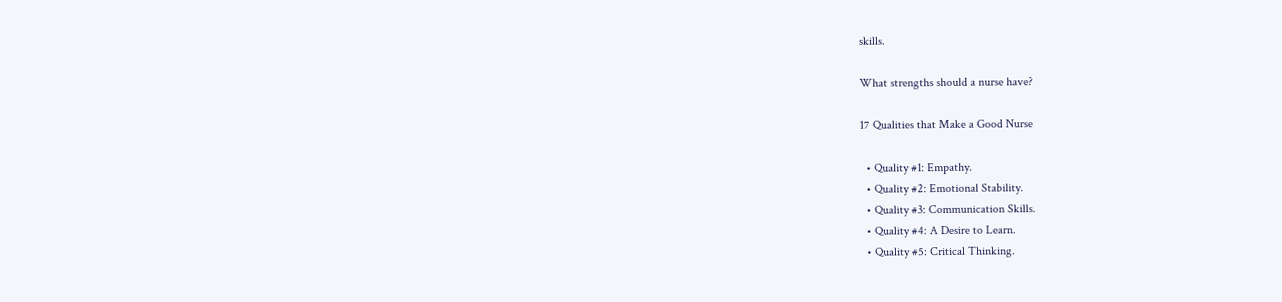skills.

What strengths should a nurse have?

17 Qualities that Make a Good Nurse

  • Quality #1: Empathy.
  • Quality #2: Emotional Stability.
  • Quality #3: Communication Skills.
  • Quality #4: A Desire to Learn.
  • Quality #5: Critical Thinking.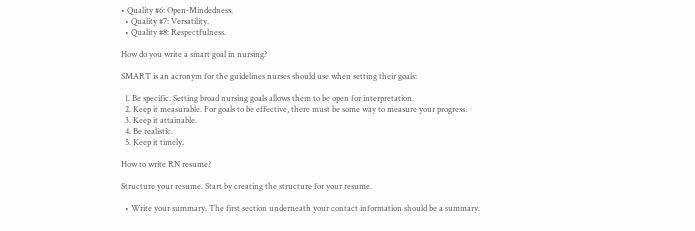• Quality #6: Open-Mindedness.
  • Quality #7: Versatility.
  • Quality #8: Respectfulness.

How do you write a smart goal in nursing?

SMART is an acronym for the guidelines nurses should use when setting their goals:

  1. Be specific. Setting broad nursing goals allows them to be open for interpretation.
  2. Keep it measurable. For goals to be effective, there must be some way to measure your progress.
  3. Keep it attainable.
  4. Be realistic.
  5. Keep it timely.

How to write RN resume?

Structure your resume. Start by creating the structure for your resume.

  • Write your summary. The first section underneath your contact information should be a summary.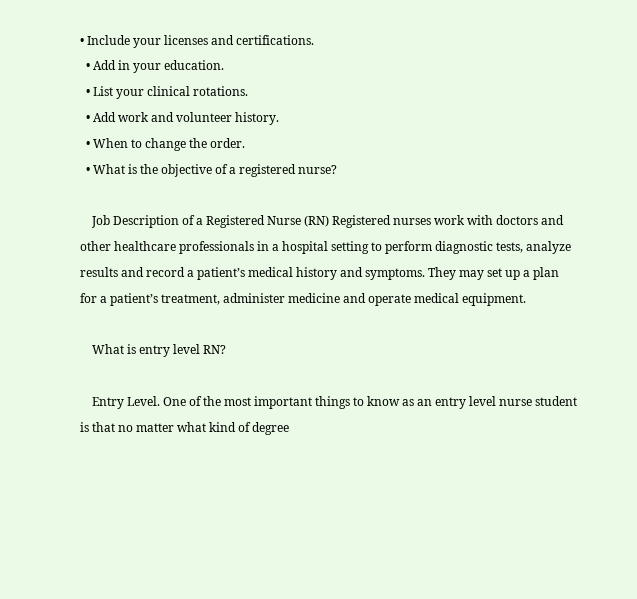• Include your licenses and certifications.
  • Add in your education.
  • List your clinical rotations.
  • Add work and volunteer history.
  • When to change the order.
  • What is the objective of a registered nurse?

    Job Description of a Registered Nurse (RN) Registered nurses work with doctors and other healthcare professionals in a hospital setting to perform diagnostic tests, analyze results and record a patient’s medical history and symptoms. They may set up a plan for a patient’s treatment, administer medicine and operate medical equipment.

    What is entry level RN?

    Entry Level. One of the most important things to know as an entry level nurse student is that no matter what kind of degree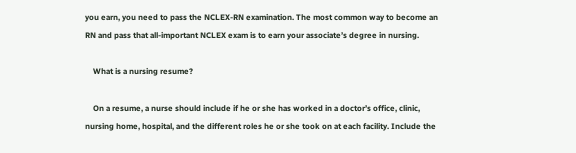you earn, you need to pass the NCLEX-RN examination. The most common way to become an RN and pass that all-important NCLEX exam is to earn your associate’s degree in nursing.

    What is a nursing resume?

    On a resume, a nurse should include if he or she has worked in a doctor’s office, clinic, nursing home, hospital, and the different roles he or she took on at each facility. Include the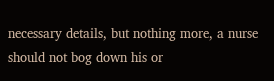necessary details, but nothing more, a nurse should not bog down his or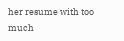her resume with too much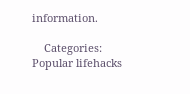information.

    Categories: Popular lifehacks